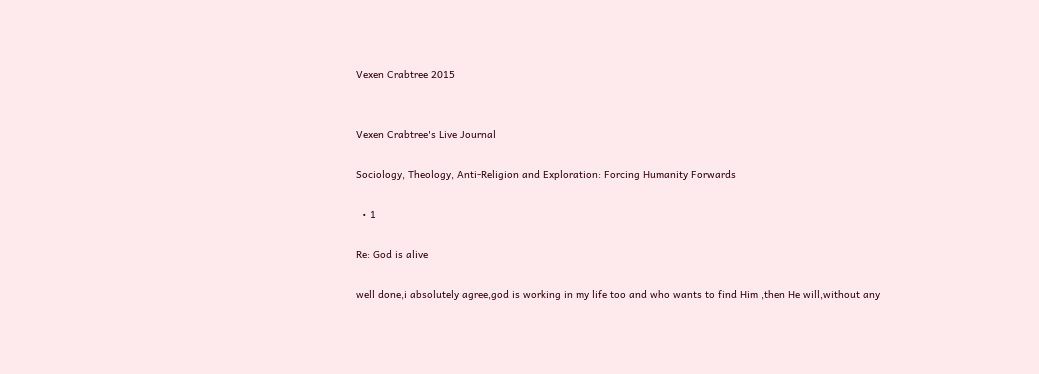Vexen Crabtree 2015


Vexen Crabtree's Live Journal

Sociology, Theology, Anti-Religion and Exploration: Forcing Humanity Forwards

  • 1

Re: God is alive

well done,i absolutely agree,god is working in my life too and who wants to find Him ,then He will,without any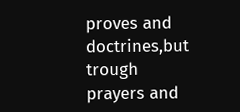proves and doctrines,but trough prayers and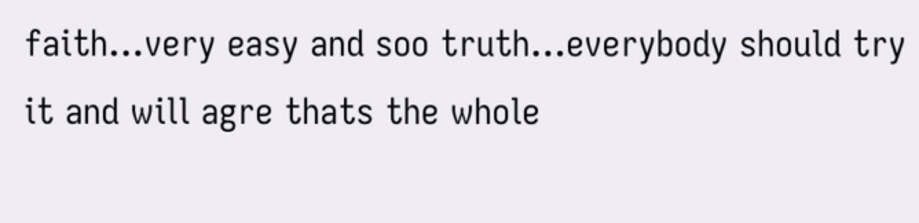faith...very easy and soo truth...everybody should try it and will agre thats the whole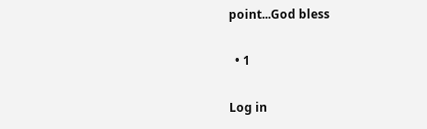point...God bless

  • 1

Log in